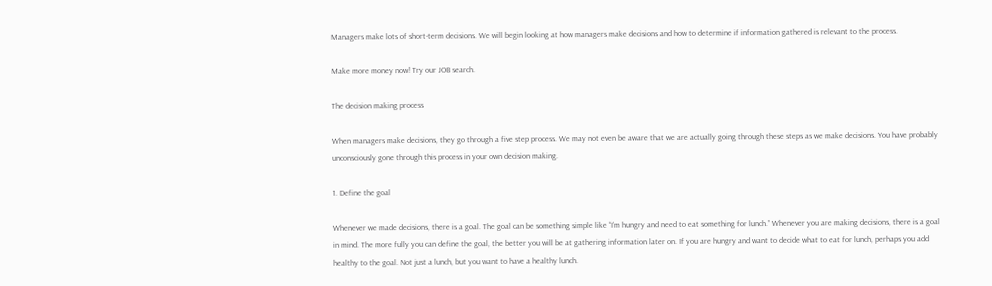Managers make lots of short-term decisions. We will begin looking at how managers make decisions and how to determine if information gathered is relevant to the process.

Make more money now! Try our JOB search.

The decision making process

When managers make decisions, they go through a five step process. We may not even be aware that we are actually going through these steps as we make decisions. You have probably unconsciously gone through this process in your own decision making.

1. Define the goal

Whenever we made decisions, there is a goal. The goal can be something simple like “I’m hungry and need to eat something for lunch.” Whenever you are making decisions, there is a goal in mind. The more fully you can define the goal, the better you will be at gathering information later on. If you are hungry and want to decide what to eat for lunch, perhaps you add healthy to the goal. Not just a lunch, but you want to have a healthy lunch.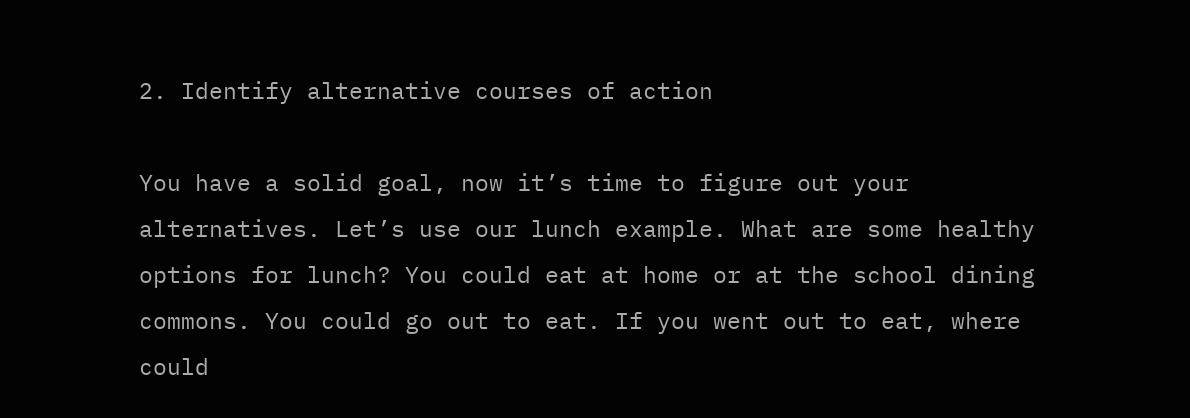2. Identify alternative courses of action

You have a solid goal, now it’s time to figure out your alternatives. Let’s use our lunch example. What are some healthy options for lunch? You could eat at home or at the school dining commons. You could go out to eat. If you went out to eat, where could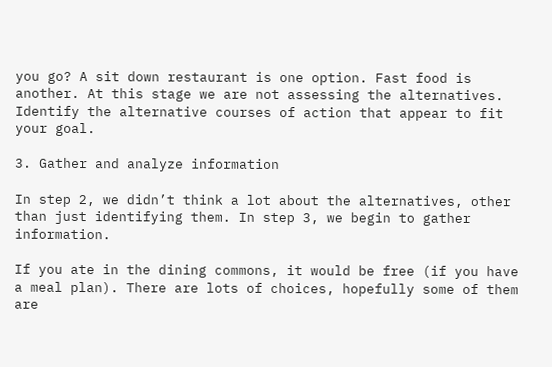you go? A sit down restaurant is one option. Fast food is another. At this stage we are not assessing the alternatives. Identify the alternative courses of action that appear to fit your goal.

3. Gather and analyze information

In step 2, we didn’t think a lot about the alternatives, other than just identifying them. In step 3, we begin to gather information.

If you ate in the dining commons, it would be free (if you have a meal plan). There are lots of choices, hopefully some of them are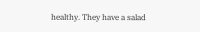healthy. They have a salad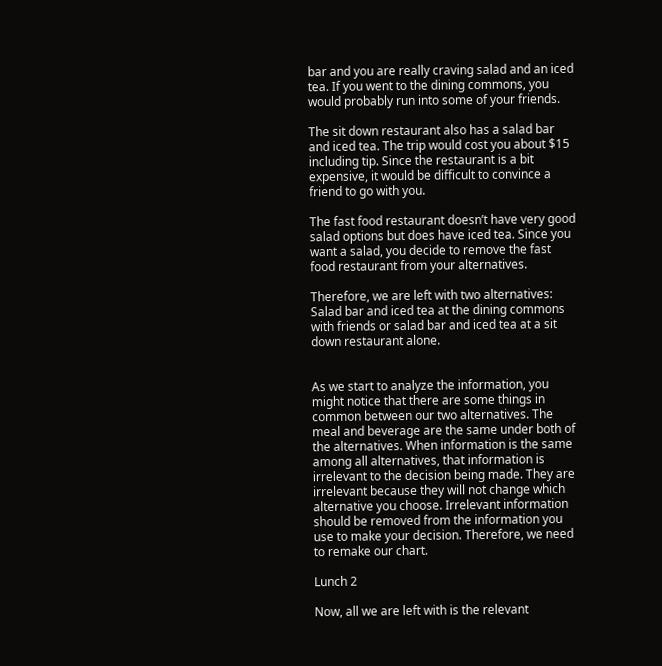bar and you are really craving salad and an iced tea. If you went to the dining commons, you would probably run into some of your friends.

The sit down restaurant also has a salad bar and iced tea. The trip would cost you about $15 including tip. Since the restaurant is a bit expensive, it would be difficult to convince a friend to go with you.

The fast food restaurant doesn’t have very good salad options but does have iced tea. Since you want a salad, you decide to remove the fast food restaurant from your alternatives.

Therefore, we are left with two alternatives: Salad bar and iced tea at the dining commons with friends or salad bar and iced tea at a sit down restaurant alone.


As we start to analyze the information, you might notice that there are some things in common between our two alternatives. The meal and beverage are the same under both of the alternatives. When information is the same among all alternatives, that information is irrelevant to the decision being made. They are irrelevant because they will not change which alternative you choose. Irrelevant information should be removed from the information you use to make your decision. Therefore, we need to remake our chart.

Lunch 2

Now, all we are left with is the relevant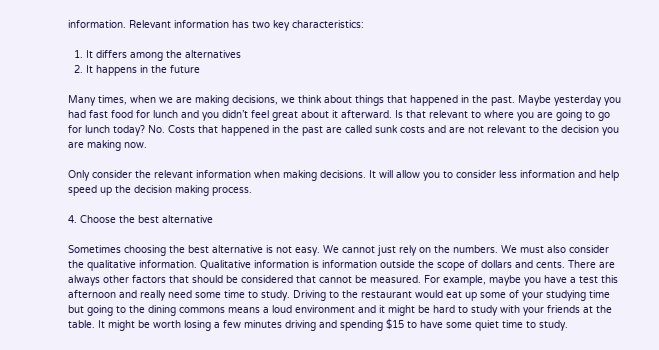information. Relevant information has two key characteristics:

  1. It differs among the alternatives
  2. It happens in the future

Many times, when we are making decisions, we think about things that happened in the past. Maybe yesterday you had fast food for lunch and you didn’t feel great about it afterward. Is that relevant to where you are going to go for lunch today? No. Costs that happened in the past are called sunk costs and are not relevant to the decision you are making now.

Only consider the relevant information when making decisions. It will allow you to consider less information and help speed up the decision making process.

4. Choose the best alternative

Sometimes choosing the best alternative is not easy. We cannot just rely on the numbers. We must also consider the qualitative information. Qualitative information is information outside the scope of dollars and cents. There are always other factors that should be considered that cannot be measured. For example, maybe you have a test this afternoon and really need some time to study. Driving to the restaurant would eat up some of your studying time but going to the dining commons means a loud environment and it might be hard to study with your friends at the table. It might be worth losing a few minutes driving and spending $15 to have some quiet time to study.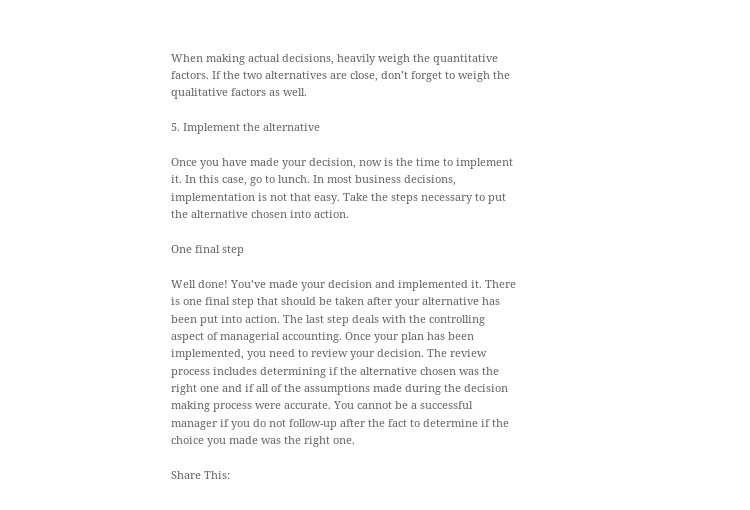When making actual decisions, heavily weigh the quantitative factors. If the two alternatives are close, don’t forget to weigh the qualitative factors as well.

5. Implement the alternative

Once you have made your decision, now is the time to implement it. In this case, go to lunch. In most business decisions, implementation is not that easy. Take the steps necessary to put the alternative chosen into action.

One final step

Well done! You’ve made your decision and implemented it. There is one final step that should be taken after your alternative has been put into action. The last step deals with the controlling aspect of managerial accounting. Once your plan has been implemented, you need to review your decision. The review process includes determining if the alternative chosen was the right one and if all of the assumptions made during the decision making process were accurate. You cannot be a successful manager if you do not follow-up after the fact to determine if the choice you made was the right one.

Share This: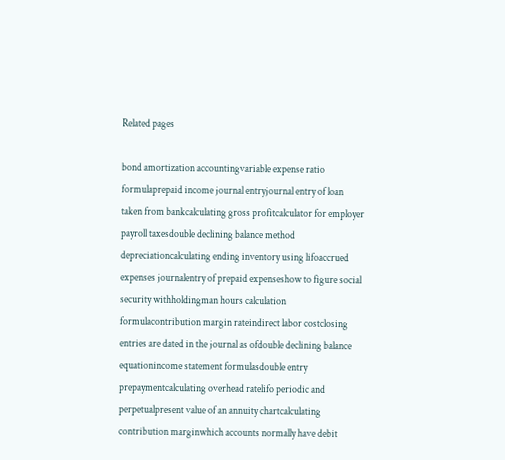Related pages

bond amortization accountingvariable expense ratio formulaprepaid income journal entryjournal entry of loan taken from bankcalculating gross profitcalculator for employer payroll taxesdouble declining balance method depreciationcalculating ending inventory using lifoaccrued expenses journalentry of prepaid expenseshow to figure social security withholdingman hours calculation formulacontribution margin rateindirect labor costclosing entries are dated in the journal as ofdouble declining balance equationincome statement formulasdouble entry prepaymentcalculating overhead ratelifo periodic and perpetualpresent value of an annuity chartcalculating contribution marginwhich accounts normally have debit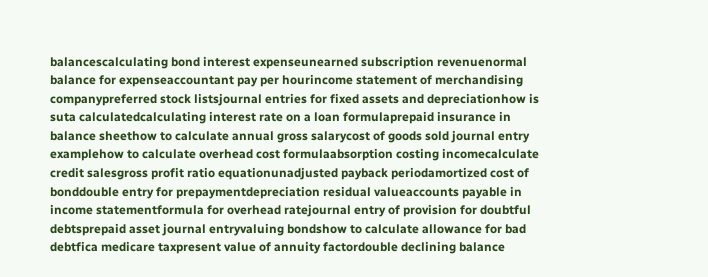balancescalculating bond interest expenseunearned subscription revenuenormal balance for expenseaccountant pay per hourincome statement of merchandising companypreferred stock listsjournal entries for fixed assets and depreciationhow is suta calculatedcalculating interest rate on a loan formulaprepaid insurance in balance sheethow to calculate annual gross salarycost of goods sold journal entry examplehow to calculate overhead cost formulaabsorption costing incomecalculate credit salesgross profit ratio equationunadjusted payback periodamortized cost of bonddouble entry for prepaymentdepreciation residual valueaccounts payable in income statementformula for overhead ratejournal entry of provision for doubtful debtsprepaid asset journal entryvaluing bondshow to calculate allowance for bad debtfica medicare taxpresent value of annuity factordouble declining balance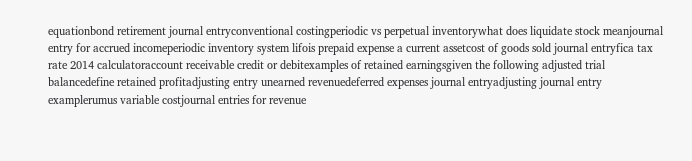equationbond retirement journal entryconventional costingperiodic vs perpetual inventorywhat does liquidate stock meanjournal entry for accrued incomeperiodic inventory system lifois prepaid expense a current assetcost of goods sold journal entryfica tax rate 2014 calculatoraccount receivable credit or debitexamples of retained earningsgiven the following adjusted trial balancedefine retained profitadjusting entry unearned revenuedeferred expenses journal entryadjusting journal entry examplerumus variable costjournal entries for revenue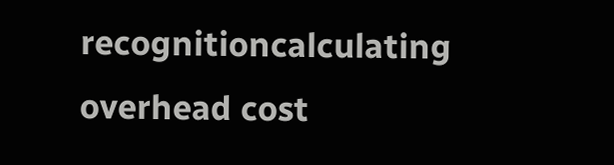recognitioncalculating overhead cost